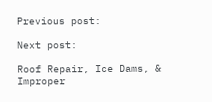Previous post:

Next post:

Roof Repair, Ice Dams, & Improper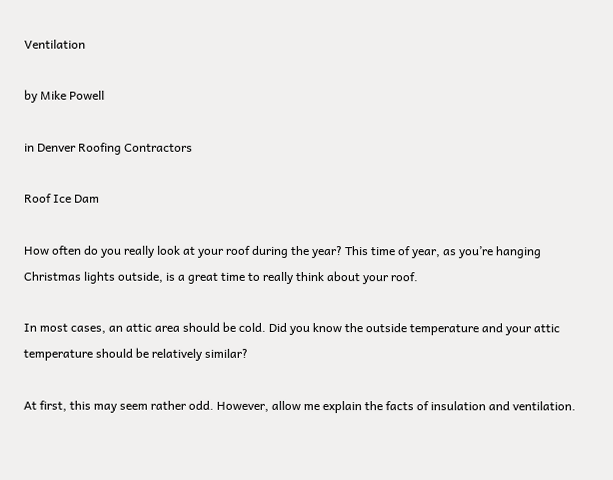Ventilation

by Mike Powell

in Denver Roofing Contractors

Roof Ice Dam

How often do you really look at your roof during the year? This time of year, as you’re hanging Christmas lights outside, is a great time to really think about your roof.

In most cases, an attic area should be cold. Did you know the outside temperature and your attic temperature should be relatively similar?

At first, this may seem rather odd. However, allow me explain the facts of insulation and ventilation.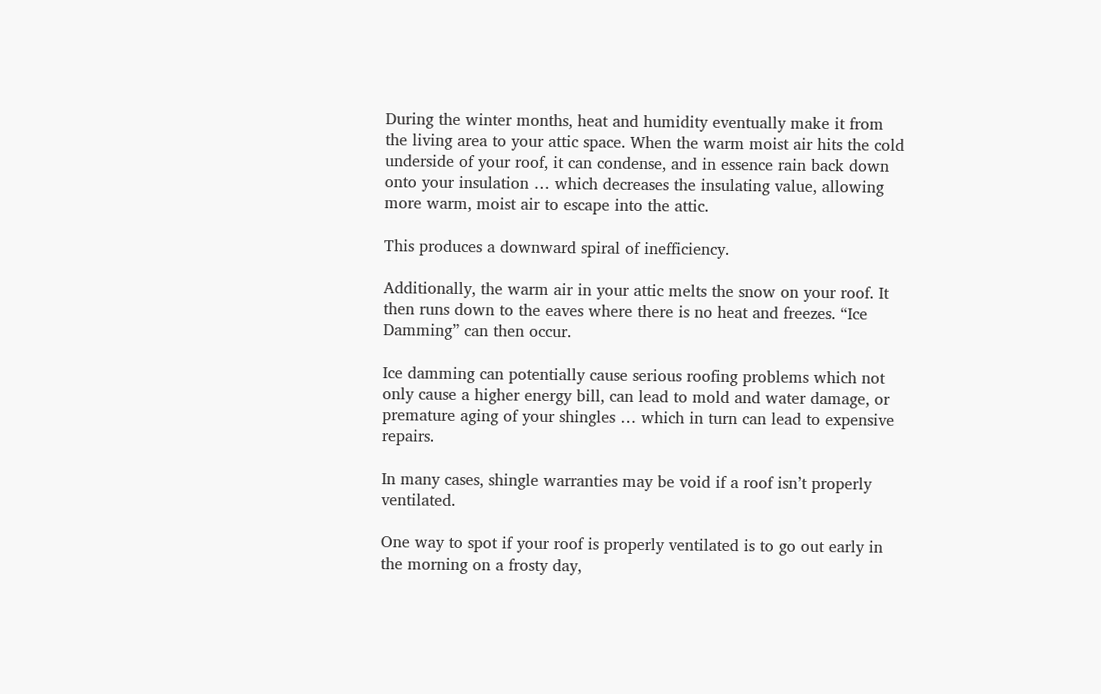During the winter months, heat and humidity eventually make it from the living area to your attic space. When the warm moist air hits the cold underside of your roof, it can condense, and in essence rain back down onto your insulation … which decreases the insulating value, allowing more warm, moist air to escape into the attic.

This produces a downward spiral of inefficiency.

Additionally, the warm air in your attic melts the snow on your roof. It then runs down to the eaves where there is no heat and freezes. “Ice Damming” can then occur.

Ice damming can potentially cause serious roofing problems which not only cause a higher energy bill, can lead to mold and water damage, or premature aging of your shingles … which in turn can lead to expensive repairs.

In many cases, shingle warranties may be void if a roof isn’t properly ventilated.

One way to spot if your roof is properly ventilated is to go out early in the morning on a frosty day,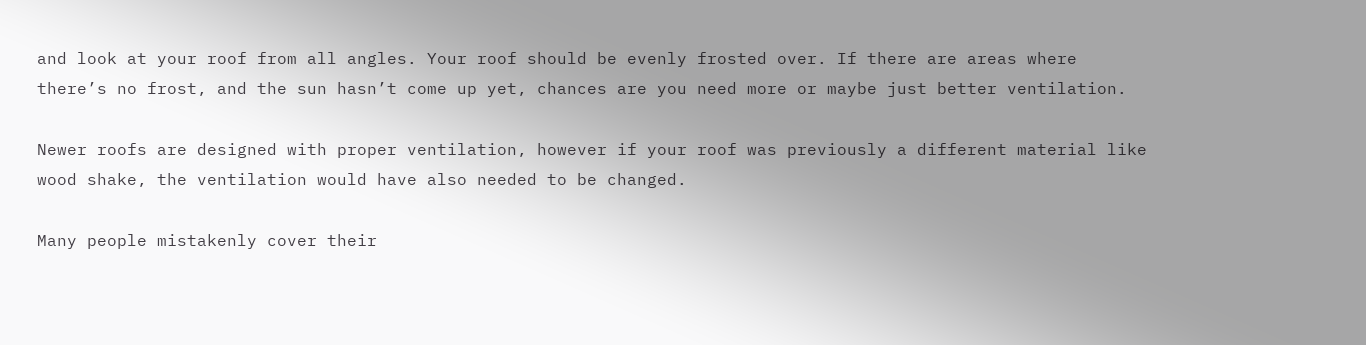and look at your roof from all angles. Your roof should be evenly frosted over. If there are areas where there’s no frost, and the sun hasn’t come up yet, chances are you need more or maybe just better ventilation.

Newer roofs are designed with proper ventilation, however if your roof was previously a different material like wood shake, the ventilation would have also needed to be changed.

Many people mistakenly cover their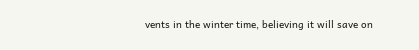vents in the winter time, believing it will save on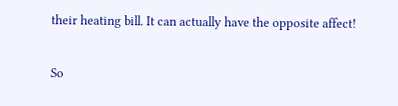their heating bill. It can actually have the opposite affect!

So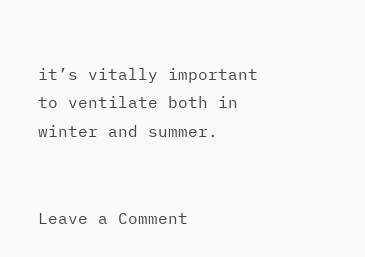it’s vitally important to ventilate both in winter and summer.


Leave a Comment